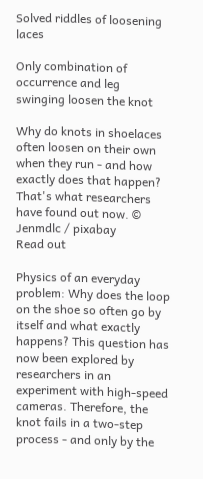Solved riddles of loosening laces

Only combination of occurrence and leg swinging loosen the knot

Why do knots in shoelaces often loosen on their own when they run - and how exactly does that happen? That's what researchers have found out now. © Jenmdlc / pixabay
Read out

Physics of an everyday problem: Why does the loop on the shoe so often go by itself and what exactly happens? This question has now been explored by researchers in an experiment with high-speed cameras. Therefore, the knot fails in a two-step process - and only by the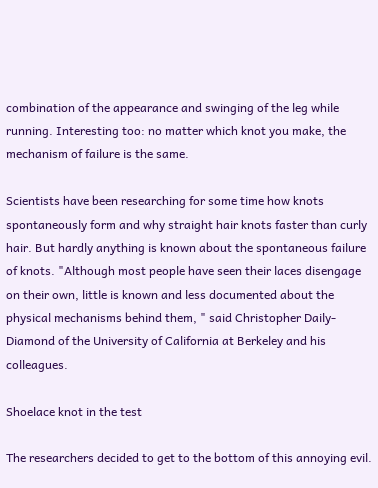combination of the appearance and swinging of the leg while running. Interesting too: no matter which knot you make, the mechanism of failure is the same.

Scientists have been researching for some time how knots spontaneously form and why straight hair knots faster than curly hair. But hardly anything is known about the spontaneous failure of knots. "Although most people have seen their laces disengage on their own, little is known and less documented about the physical mechanisms behind them, " said Christopher Daily-Diamond of the University of California at Berkeley and his colleagues.

Shoelace knot in the test

The researchers decided to get to the bottom of this annoying evil.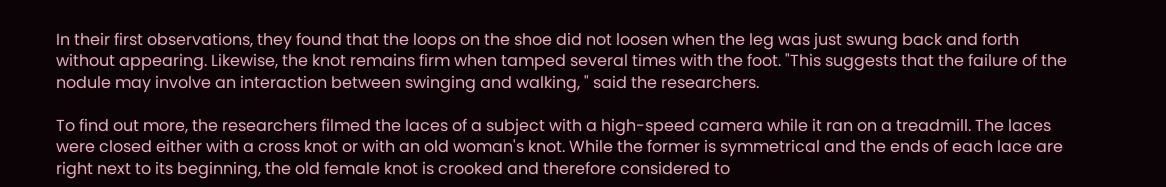In their first observations, they found that the loops on the shoe did not loosen when the leg was just swung back and forth without appearing. Likewise, the knot remains firm when tamped several times with the foot. "This suggests that the failure of the nodule may involve an interaction between swinging and walking, " said the researchers.

To find out more, the researchers filmed the laces of a subject with a high-speed camera while it ran on a treadmill. The laces were closed either with a cross knot or with an old woman's knot. While the former is symmetrical and the ends of each lace are right next to its beginning, the old female knot is crooked and therefore considered to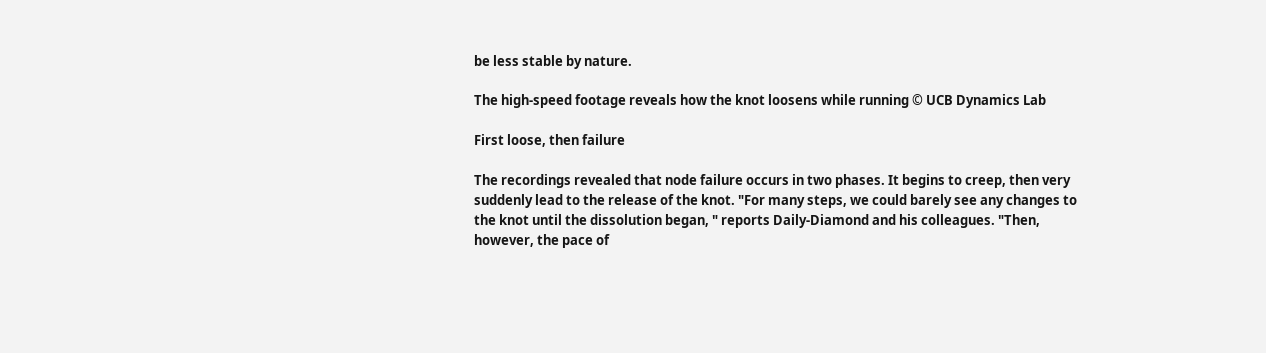be less stable by nature.

The high-speed footage reveals how the knot loosens while running © UCB Dynamics Lab

First loose, then failure

The recordings revealed that node failure occurs in two phases. It begins to creep, then very suddenly lead to the release of the knot. "For many steps, we could barely see any changes to the knot until the dissolution began, " reports Daily-Diamond and his colleagues. "Then, however, the pace of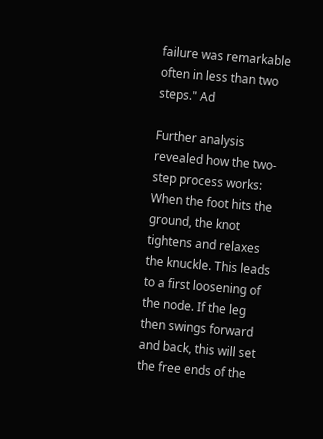failure was remarkable often in less than two steps." Ad

Further analysis revealed how the two-step process works: When the foot hits the ground, the knot tightens and relaxes the knuckle. This leads to a first loosening of the node. If the leg then swings forward and back, this will set the free ends of the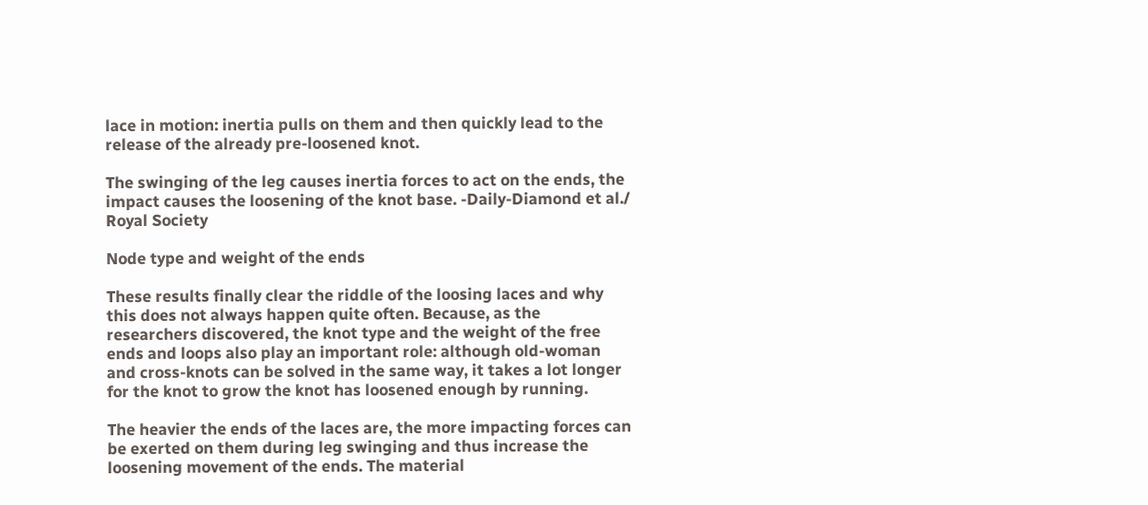lace in motion: inertia pulls on them and then quickly lead to the release of the already pre-loosened knot.

The swinging of the leg causes inertia forces to act on the ends, the impact causes the loosening of the knot base. -Daily-Diamond et al./ Royal Society

Node type and weight of the ends

These results finally clear the riddle of the loosing laces and why this does not always happen quite often. Because, as the researchers discovered, the knot type and the weight of the free ends and loops also play an important role: although old-woman and cross-knots can be solved in the same way, it takes a lot longer for the knot to grow the knot has loosened enough by running.

The heavier the ends of the laces are, the more impacting forces can be exerted on them during leg swinging and thus increase the loosening movement of the ends. The material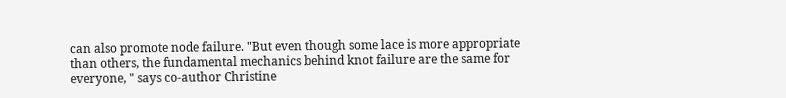can also promote node failure. "But even though some lace is more appropriate than others, the fundamental mechanics behind knot failure are the same for everyone, " says co-author Christine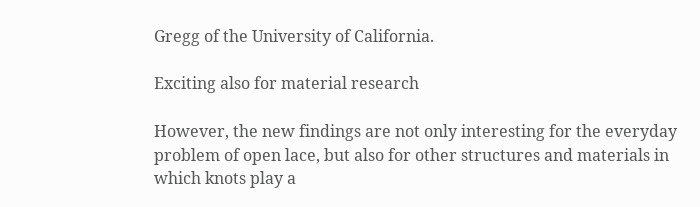Gregg of the University of California.

Exciting also for material research

However, the new findings are not only interesting for the everyday problem of open lace, but also for other structures and materials in which knots play a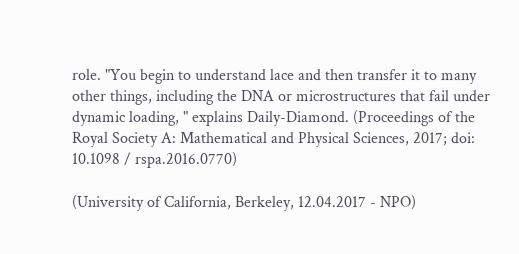role. "You begin to understand lace and then transfer it to many other things, including the DNA or microstructures that fail under dynamic loading, " explains Daily-Diamond. (Proceedings of the Royal Society A: Mathematical and Physical Sciences, 2017; doi: 10.1098 / rspa.2016.0770)

(University of California, Berkeley, 12.04.2017 - NPO)